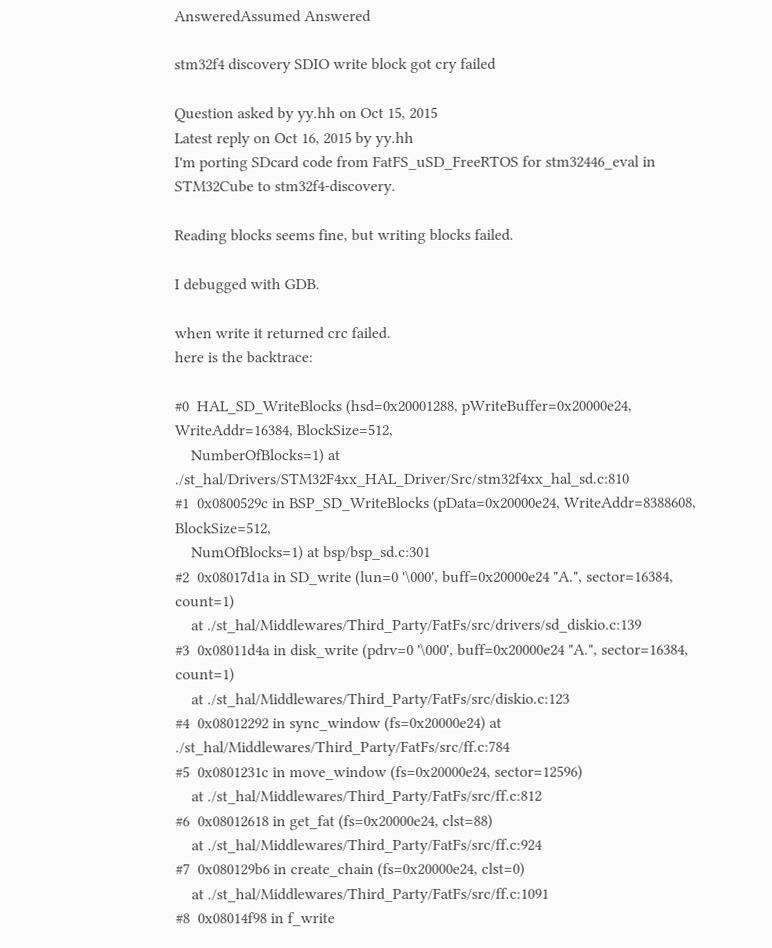AnsweredAssumed Answered

stm32f4 discovery SDIO write block got cry failed

Question asked by yy.hh on Oct 15, 2015
Latest reply on Oct 16, 2015 by yy.hh
I'm porting SDcard code from FatFS_uSD_FreeRTOS for stm32446_eval in STM32Cube to stm32f4-discovery.

Reading blocks seems fine, but writing blocks failed.

I debugged with GDB.

when write it returned crc failed.
here is the backtrace:

#0  HAL_SD_WriteBlocks (hsd=0x20001288, pWriteBuffer=0x20000e24, WriteAddr=16384, BlockSize=512,
    NumberOfBlocks=1) at ./st_hal/Drivers/STM32F4xx_HAL_Driver/Src/stm32f4xx_hal_sd.c:810
#1  0x0800529c in BSP_SD_WriteBlocks (pData=0x20000e24, WriteAddr=8388608, BlockSize=512,
    NumOfBlocks=1) at bsp/bsp_sd.c:301
#2  0x08017d1a in SD_write (lun=0 '\000', buff=0x20000e24 "A.", sector=16384, count=1)
    at ./st_hal/Middlewares/Third_Party/FatFs/src/drivers/sd_diskio.c:139
#3  0x08011d4a in disk_write (pdrv=0 '\000', buff=0x20000e24 "A.", sector=16384, count=1)
    at ./st_hal/Middlewares/Third_Party/FatFs/src/diskio.c:123
#4  0x08012292 in sync_window (fs=0x20000e24) at ./st_hal/Middlewares/Third_Party/FatFs/src/ff.c:784
#5  0x0801231c in move_window (fs=0x20000e24, sector=12596)
    at ./st_hal/Middlewares/Third_Party/FatFs/src/ff.c:812
#6  0x08012618 in get_fat (fs=0x20000e24, clst=88)
    at ./st_hal/Middlewares/Third_Party/FatFs/src/ff.c:924
#7  0x080129b6 in create_chain (fs=0x20000e24, clst=0)
    at ./st_hal/Middlewares/Third_Party/FatFs/src/ff.c:1091
#8  0x08014f98 in f_write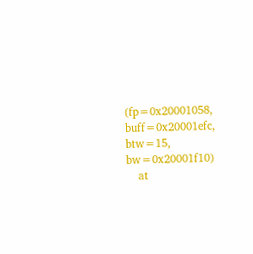(fp=0x20001058, buff=0x20001efc, btw=15, bw=0x20001f10)
    at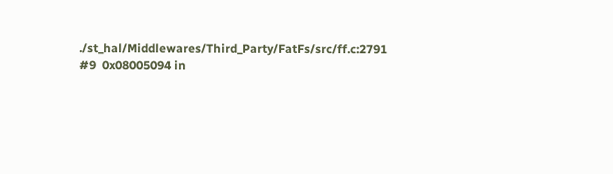./st_hal/Middlewares/Third_Party/FatFs/src/ff.c:2791
#9  0x08005094 in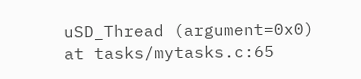uSD_Thread (argument=0x0) at tasks/mytasks.c:65